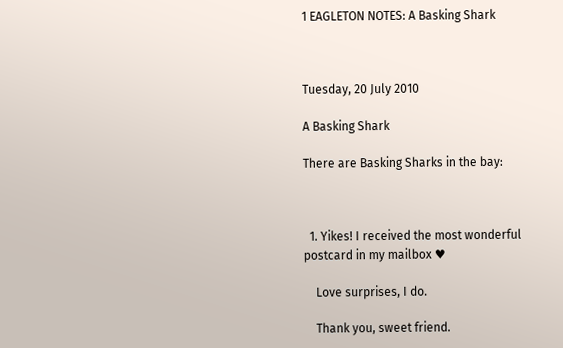1 EAGLETON NOTES: A Basking Shark



Tuesday, 20 July 2010

A Basking Shark

There are Basking Sharks in the bay:



  1. Yikes! I received the most wonderful postcard in my mailbox ♥

    Love surprises, I do.

    Thank you, sweet friend.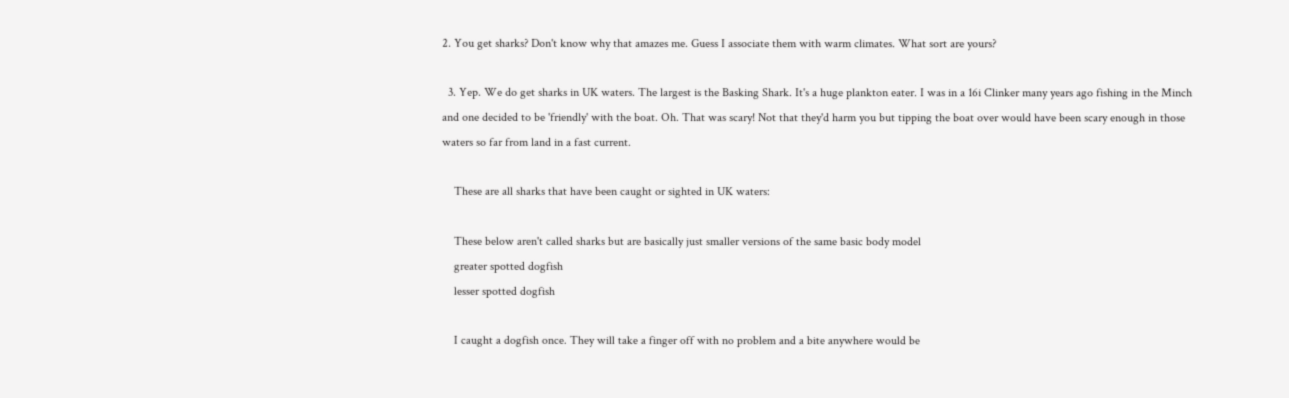2. You get sharks? Don't know why that amazes me. Guess I associate them with warm climates. What sort are yours?

  3. Yep. We do get sharks in UK waters. The largest is the Basking Shark. It's a huge plankton eater. I was in a 16i Clinker many years ago fishing in the Minch and one decided to be 'friendly' with the boat. Oh. That was scary! Not that they'd harm you but tipping the boat over would have been scary enough in those waters so far from land in a fast current.

    These are all sharks that have been caught or sighted in UK waters:

    These below aren't called sharks but are basically just smaller versions of the same basic body model
    greater spotted dogfish
    lesser spotted dogfish

    I caught a dogfish once. They will take a finger off with no problem and a bite anywhere would be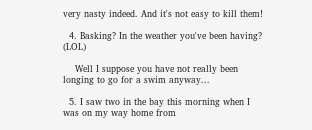very nasty indeed. And it's not easy to kill them!

  4. Basking? In the weather you've been having? (LOL)

    Well I suppose you have not really been longing to go for a swim anyway...

  5. I saw two in the bay this morning when I was on my way home from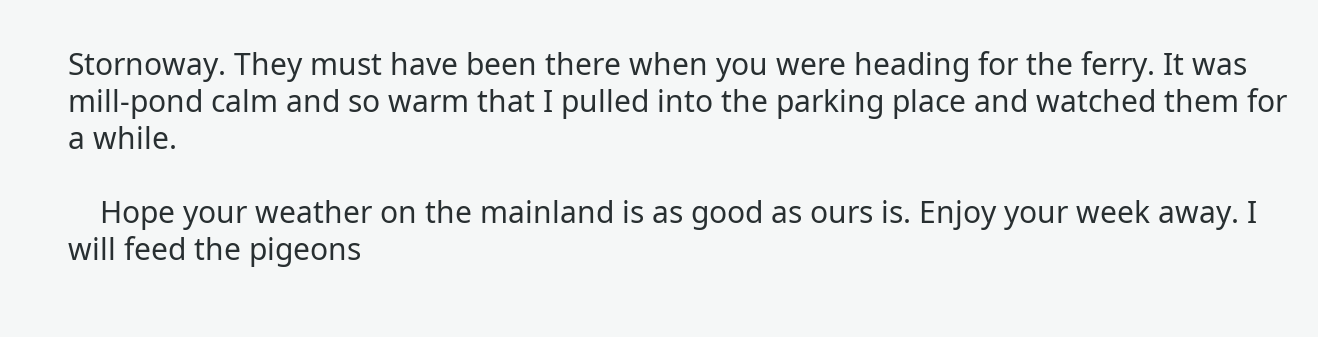Stornoway. They must have been there when you were heading for the ferry. It was mill-pond calm and so warm that I pulled into the parking place and watched them for a while.

    Hope your weather on the mainland is as good as ours is. Enjoy your week away. I will feed the pigeons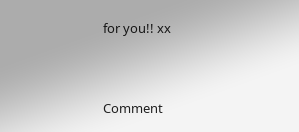for you!! xx


Comment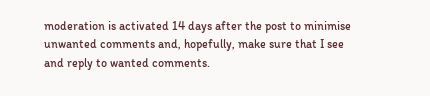moderation is activated 14 days after the post to minimise unwanted comments and, hopefully, make sure that I see and reply to wanted comments.